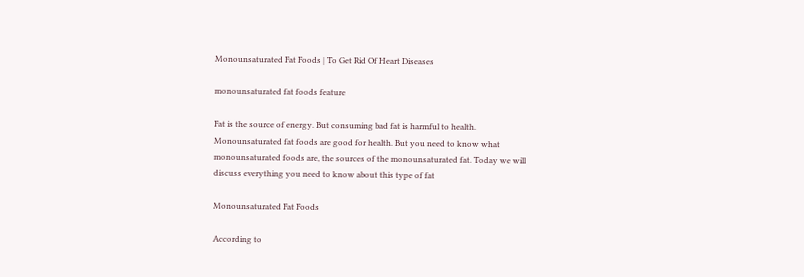Monounsaturated Fat Foods | To Get Rid Of Heart Diseases

monounsaturated fat foods feature

Fat is the source of energy. But consuming bad fat is harmful to health. Monounsaturated fat foods are good for health. But you need to know what monounsaturated foods are, the sources of the monounsaturated fat. Today we will discuss everything you need to know about this type of fat

Monounsaturated Fat Foods

According to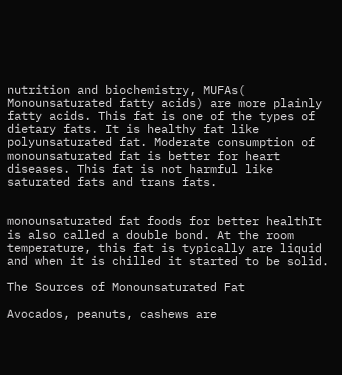nutrition and biochemistry, MUFAs( Monounsaturated fatty acids) are more plainly fatty acids. This fat is one of the types of dietary fats. It is healthy fat like polyunsaturated fat. Moderate consumption of monounsaturated fat is better for heart diseases. This fat is not harmful like saturated fats and trans fats.


monounsaturated fat foods for better healthIt is also called a double bond. At the room temperature, this fat is typically are liquid and when it is chilled it started to be solid.

The Sources of Monounsaturated Fat

Avocados, peanuts, cashews are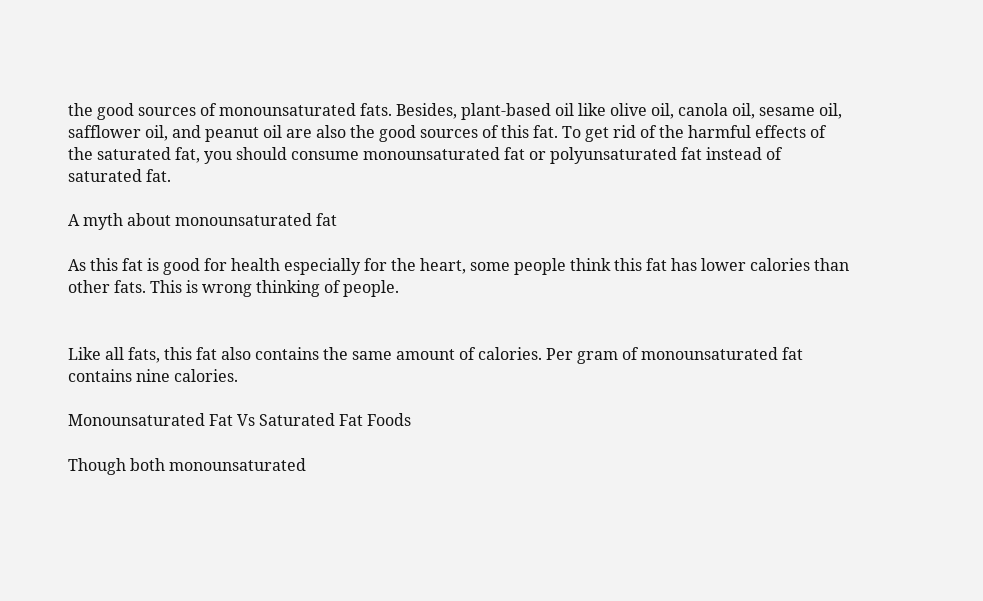the good sources of monounsaturated fats. Besides, plant-based oil like olive oil, canola oil, sesame oil, safflower oil, and peanut oil are also the good sources of this fat. To get rid of the harmful effects of the saturated fat, you should consume monounsaturated fat or polyunsaturated fat instead of saturated fat.

A myth about monounsaturated fat

As this fat is good for health especially for the heart, some people think this fat has lower calories than other fats. This is wrong thinking of people.


Like all fats, this fat also contains the same amount of calories. Per gram of monounsaturated fat contains nine calories.

Monounsaturated Fat Vs Saturated Fat Foods

Though both monounsaturated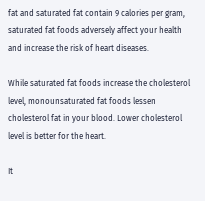fat and saturated fat contain 9 calories per gram, saturated fat foods adversely affect your health and increase the risk of heart diseases.

While saturated fat foods increase the cholesterol level, monounsaturated fat foods lessen cholesterol fat in your blood. Lower cholesterol level is better for the heart.

It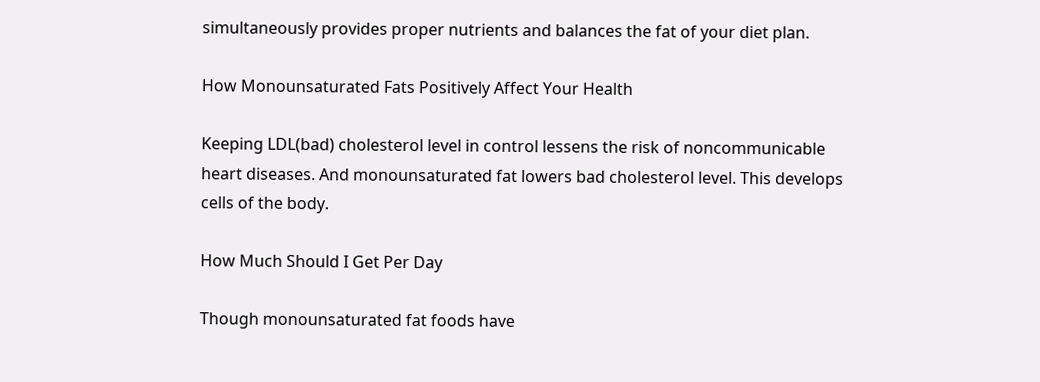simultaneously provides proper nutrients and balances the fat of your diet plan.

How Monounsaturated Fats Positively Affect Your Health

Keeping LDL(bad) cholesterol level in control lessens the risk of noncommunicable heart diseases. And monounsaturated fat lowers bad cholesterol level. This develops cells of the body.

How Much Should I Get Per Day

Though monounsaturated fat foods have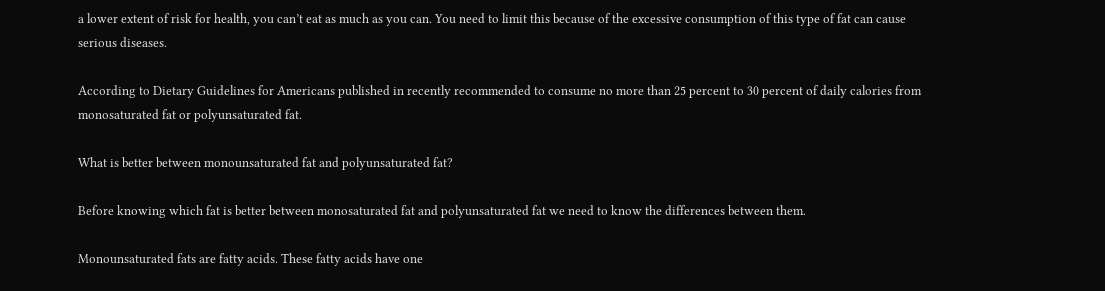a lower extent of risk for health, you can’t eat as much as you can. You need to limit this because of the excessive consumption of this type of fat can cause serious diseases.

According to Dietary Guidelines for Americans published in recently recommended to consume no more than 25 percent to 30 percent of daily calories from monosaturated fat or polyunsaturated fat.

What is better between monounsaturated fat and polyunsaturated fat?

Before knowing which fat is better between monosaturated fat and polyunsaturated fat we need to know the differences between them.

Monounsaturated fats are fatty acids. These fatty acids have one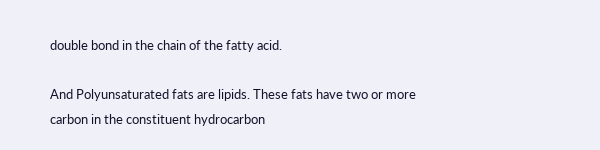double bond in the chain of the fatty acid.

And Polyunsaturated fats are lipids. These fats have two or more carbon in the constituent hydrocarbon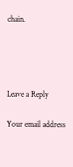chain.




Leave a Reply

Your email address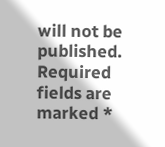will not be published. Required fields are marked *